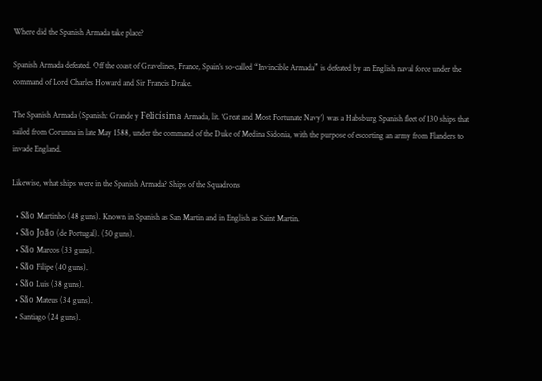Where did the Spanish Armada take place?

Spanish Armada defeated. Off the coast of Gravelines, France, Spain’s so-called “Invincible Armada” is defeated by an English naval force under the command of Lord Charles Howard and Sir Francis Drake.

The Spanish Armada (Spanish: Grande y Felicísima Armada, lit. ‘Great and Most Fortunate Navy’) was a Habsburg Spanish fleet of 130 ships that sailed from Corunna in late May 1588, under the command of the Duke of Medina Sidonia, with the purpose of escorting an army from Flanders to invade England.

Likewise, what ships were in the Spanish Armada? Ships of the Squadrons

  • São Martinho (48 guns). Known in Spanish as San Martin and in English as Saint Martin.
  • São João (de Portugal). (50 guns).
  • São Marcos (33 guns).
  • São Filipe (40 guns).
  • São Luis (38 guns).
  • São Mateus (34 guns).
  • Santiago (24 guns).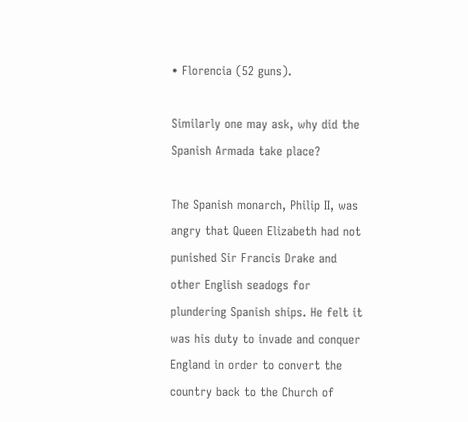• Florencia (52 guns).

Similarly one may ask, why did the Spanish Armada take place?

The Spanish monarch, Philip II, was angry that Queen Elizabeth had not punished Sir Francis Drake and other English seadogs for plundering Spanish ships. He felt it was his duty to invade and conquer England in order to convert the country back to the Church of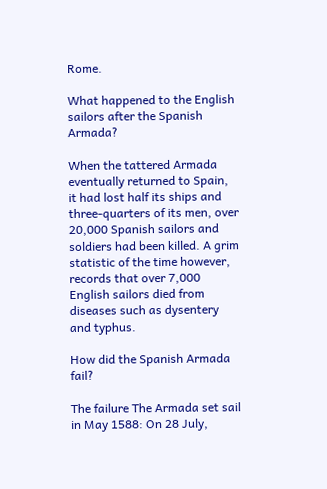Rome.

What happened to the English sailors after the Spanish Armada?

When the tattered Armada eventually returned to Spain, it had lost half its ships and three-quarters of its men, over 20,000 Spanish sailors and soldiers had been killed. A grim statistic of the time however, records that over 7,000 English sailors died from diseases such as dysentery and typhus.

How did the Spanish Armada fail?

The failure The Armada set sail in May 1588: On 28 July,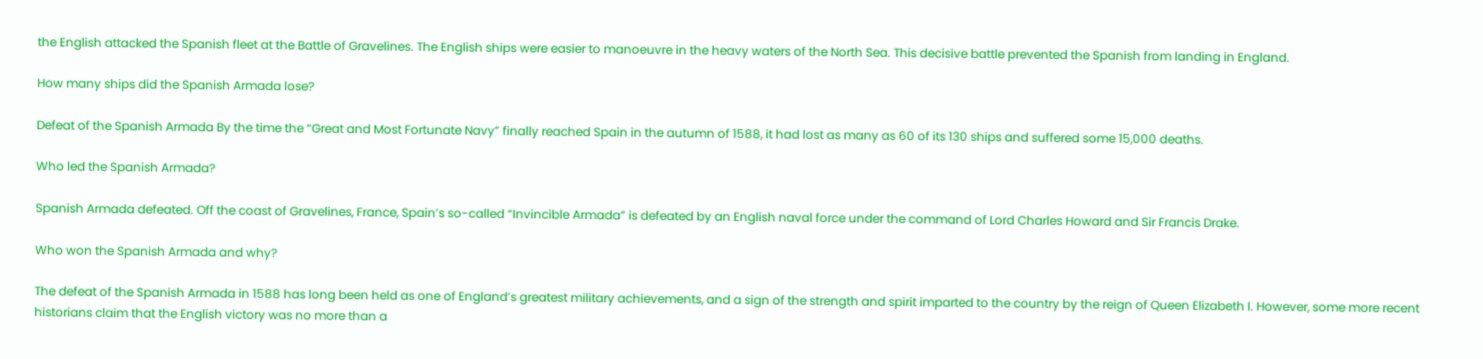the English attacked the Spanish fleet at the Battle of Gravelines. The English ships were easier to manoeuvre in the heavy waters of the North Sea. This decisive battle prevented the Spanish from landing in England.

How many ships did the Spanish Armada lose?

Defeat of the Spanish Armada By the time the “Great and Most Fortunate Navy” finally reached Spain in the autumn of 1588, it had lost as many as 60 of its 130 ships and suffered some 15,000 deaths.

Who led the Spanish Armada?

Spanish Armada defeated. Off the coast of Gravelines, France, Spain’s so-called “Invincible Armada” is defeated by an English naval force under the command of Lord Charles Howard and Sir Francis Drake.

Who won the Spanish Armada and why?

The defeat of the Spanish Armada in 1588 has long been held as one of England’s greatest military achievements, and a sign of the strength and spirit imparted to the country by the reign of Queen Elizabeth I. However, some more recent historians claim that the English victory was no more than a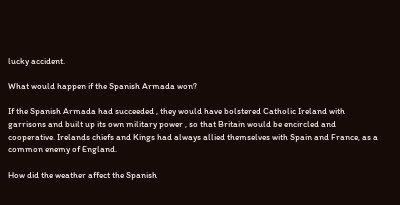lucky accident.

What would happen if the Spanish Armada won?

If the Spanish Armada had succeeded , they would have bolstered Catholic Ireland with garrisons and built up its own military power , so that Britain would be encircled and cooperative. Irelands chiefs and Kings had always allied themselves with Spain and France, as a common enemy of England.

How did the weather affect the Spanish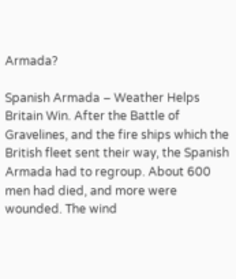Armada?

Spanish Armada – Weather Helps Britain Win. After the Battle of Gravelines, and the fire ships which the British fleet sent their way, the Spanish Armada had to regroup. About 600 men had died, and more were wounded. The wind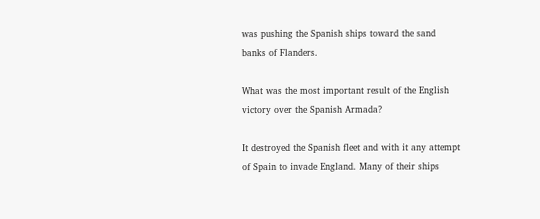was pushing the Spanish ships toward the sand banks of Flanders.

What was the most important result of the English victory over the Spanish Armada?

It destroyed the Spanish fleet and with it any attempt of Spain to invade England. Many of their ships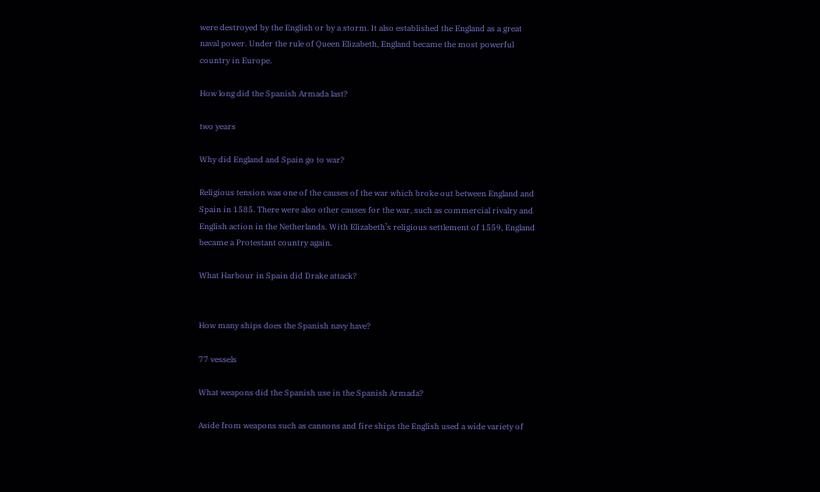were destroyed by the English or by a storm. It also established the England as a great naval power. Under the rule of Queen Elizabeth, England became the most powerful country in Europe.

How long did the Spanish Armada last?

two years

Why did England and Spain go to war?

Religious tension was one of the causes of the war which broke out between England and Spain in 1585. There were also other causes for the war, such as commercial rivalry and English action in the Netherlands. With Elizabeth’s religious settlement of 1559, England became a Protestant country again.

What Harbour in Spain did Drake attack?


How many ships does the Spanish navy have?

77 vessels

What weapons did the Spanish use in the Spanish Armada?

Aside from weapons such as cannons and fire ships the English used a wide variety of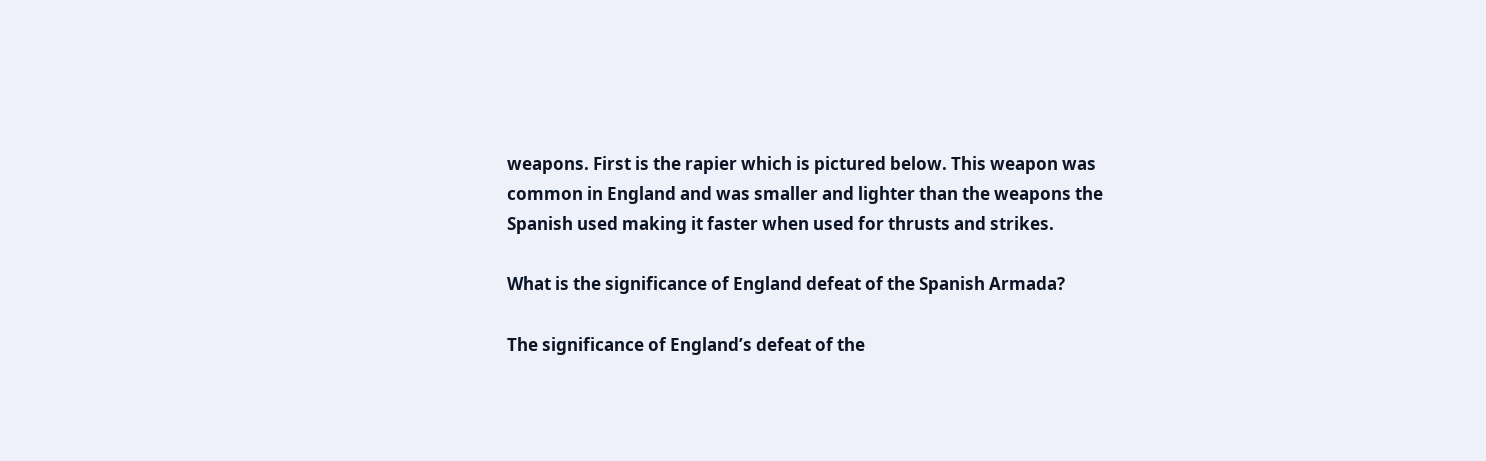weapons. First is the rapier which is pictured below. This weapon was common in England and was smaller and lighter than the weapons the Spanish used making it faster when used for thrusts and strikes.

What is the significance of England defeat of the Spanish Armada?

The significance of England’s defeat of the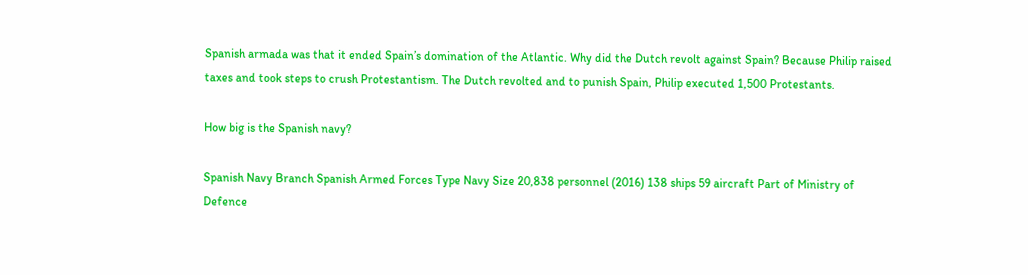Spanish armada was that it ended Spain’s domination of the Atlantic. Why did the Dutch revolt against Spain? Because Philip raised taxes and took steps to crush Protestantism. The Dutch revolted and to punish Spain, Philip executed 1,500 Protestants.

How big is the Spanish navy?

Spanish Navy Branch Spanish Armed Forces Type Navy Size 20,838 personnel (2016) 138 ships 59 aircraft Part of Ministry of Defence